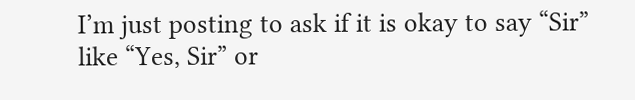I’m just posting to ask if it is okay to say “Sir” like “Yes, Sir” or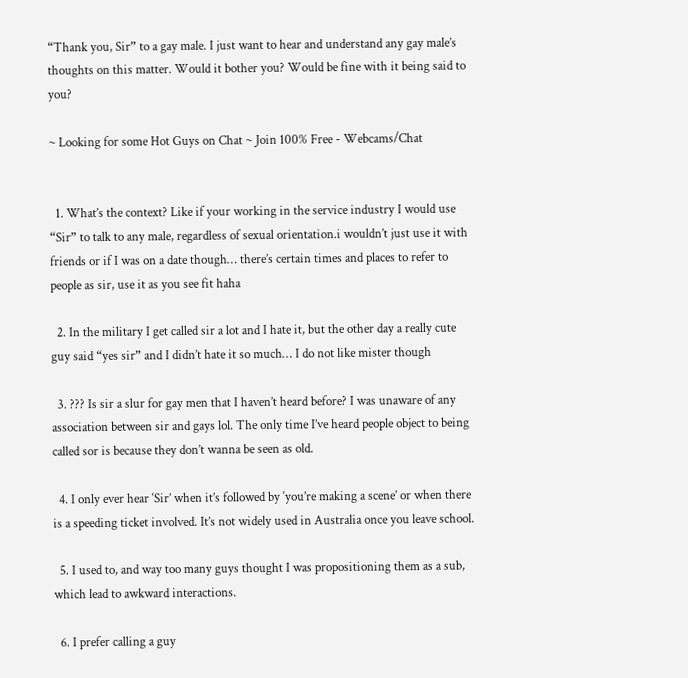“Thank you, Sir” to a gay male. I just want to hear and understand any gay male’s thoughts on this matter. Would it bother you? Would be fine with it being said to you?

~ Looking for some Hot Guys on Chat ~ Join 100% Free - Webcams/Chat


  1. What’s the context? Like if your working in the service industry I would use “Sir” to talk to any male, regardless of sexual orientation.i wouldn’t just use it with friends or if I was on a date though… there’s certain times and places to refer to people as sir, use it as you see fit haha

  2. In the military I get called sir a lot and I hate it, but the other day a really cute guy said “yes sir” and I didn’t hate it so much… I do not like mister though

  3. ??? Is sir a slur for gay men that I haven’t heard before? I was unaware of any association between sir and gays lol. The only time I’ve heard people object to being called sor is because they don’t wanna be seen as old.

  4. I only ever hear ‘Sir’ when it’s followed by ‘you’re making a scene’ or when there is a speeding ticket involved. It’s not widely used in Australia once you leave school.

  5. I used to, and way too many guys thought I was propositioning them as a sub, which lead to awkward interactions.

  6. I prefer calling a guy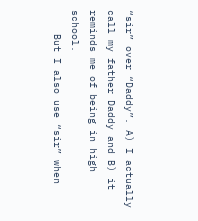“sir” over “Daddy”. A) I actually call my father Daddy and B) it reminds me of being in high school.
    But I also use “sir” when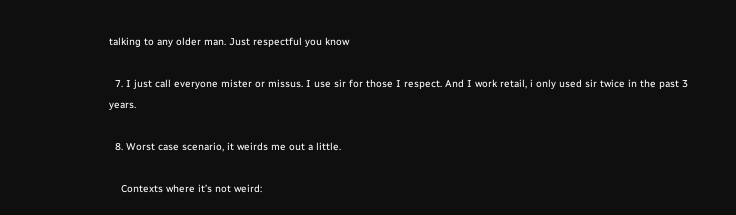talking to any older man. Just respectful you know

  7. I just call everyone mister or missus. I use sir for those I respect. And I work retail, i only used sir twice in the past 3 years.

  8. Worst case scenario, it weirds me out a little.

    Contexts where it’s not weird: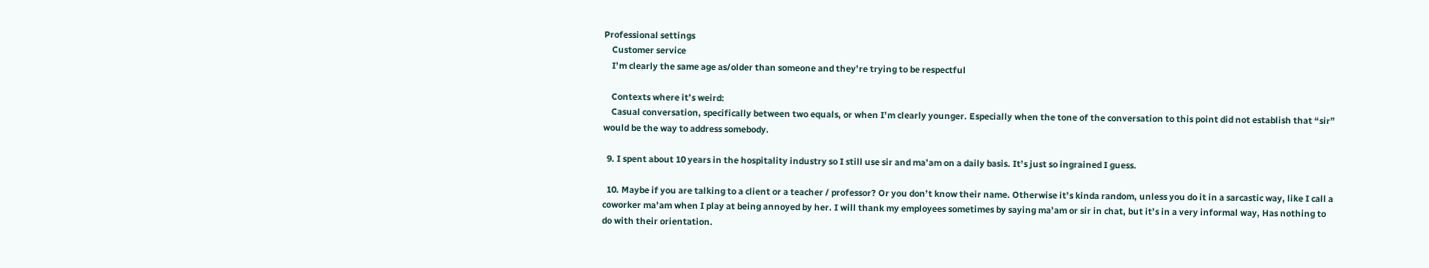Professional settings
    Customer service
    I’m clearly the same age as/older than someone and they’re trying to be respectful

    Contexts where it’s weird:
    Casual conversation, specifically between two equals, or when I’m clearly younger. Especially when the tone of the conversation to this point did not establish that “sir” would be the way to address somebody.

  9. I spent about 10 years in the hospitality industry so I still use sir and ma’am on a daily basis. It’s just so ingrained I guess.

  10. Maybe if you are talking to a client or a teacher / professor? Or you don’t know their name. Otherwise it’s kinda random, unless you do it in a sarcastic way, like I call a coworker ma’am when I play at being annoyed by her. I will thank my employees sometimes by saying ma’am or sir in chat, but it’s in a very informal way, Has nothing to do with their orientation.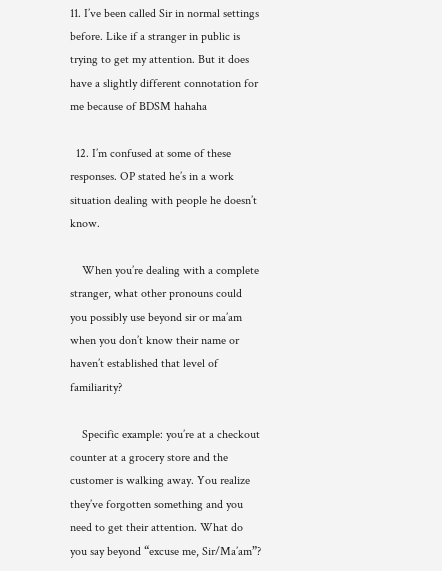11. I’ve been called Sir in normal settings before. Like if a stranger in public is trying to get my attention. But it does have a slightly different connotation for me because of BDSM hahaha

  12. I’m confused at some of these responses. OP stated he’s in a work situation dealing with people he doesn’t know.

    When you’re dealing with a complete stranger, what other pronouns could you possibly use beyond sir or ma’am when you don’t know their name or haven’t established that level of familiarity?

    Specific example: you’re at a checkout counter at a grocery store and the customer is walking away. You realize they’ve forgotten something and you need to get their attention. What do you say beyond “excuse me, Sir/Ma’am”?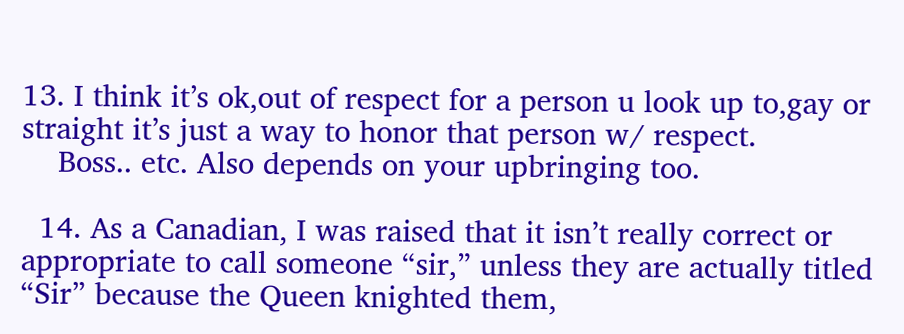13. I think it’s ok,out of respect for a person u look up to,gay or straight it’s just a way to honor that person w/ respect.
    Boss.. etc. Also depends on your upbringing too.

  14. As a Canadian, I was raised that it isn’t really correct or appropriate to call someone “sir,” unless they are actually titled “Sir” because the Queen knighted them,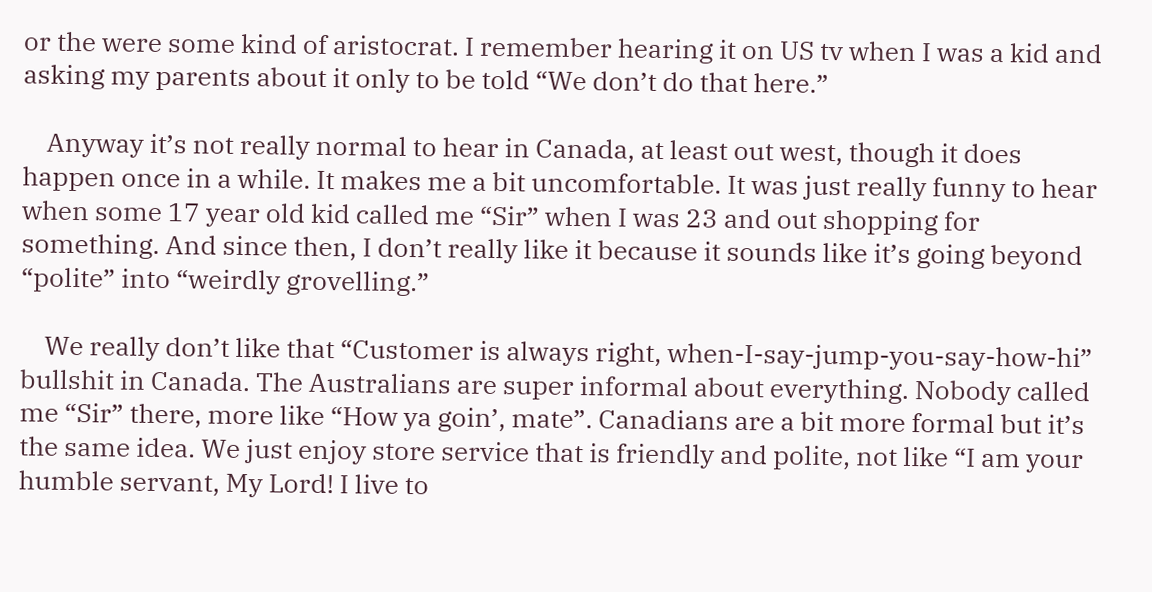or the were some kind of aristocrat. I remember hearing it on US tv when I was a kid and asking my parents about it only to be told “We don’t do that here.”

    Anyway it’s not really normal to hear in Canada, at least out west, though it does happen once in a while. It makes me a bit uncomfortable. It was just really funny to hear when some 17 year old kid called me “Sir” when I was 23 and out shopping for something. And since then, I don’t really like it because it sounds like it’s going beyond “polite” into “weirdly grovelling.”

    We really don’t like that “Customer is always right, when-I-say-jump-you-say-how-hi” bullshit in Canada. The Australians are super informal about everything. Nobody called me “Sir” there, more like “How ya goin’, mate”. Canadians are a bit more formal but it’s the same idea. We just enjoy store service that is friendly and polite, not like “I am your humble servant, My Lord! I live to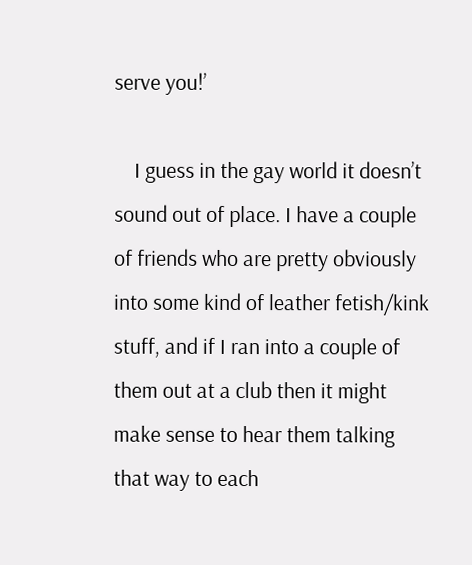serve you!’

    I guess in the gay world it doesn’t sound out of place. I have a couple of friends who are pretty obviously into some kind of leather fetish/kink stuff, and if I ran into a couple of them out at a club then it might make sense to hear them talking that way to each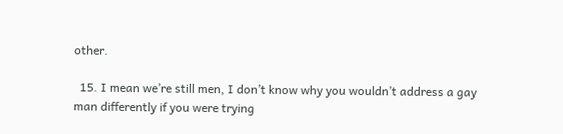other.

  15. I mean we’re still men, I don’t know why you wouldn’t address a gay man differently if you were trying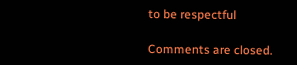to be respectful

Comments are closed.